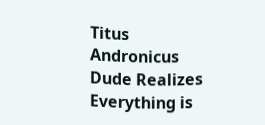Titus Andronicus Dude Realizes Everything is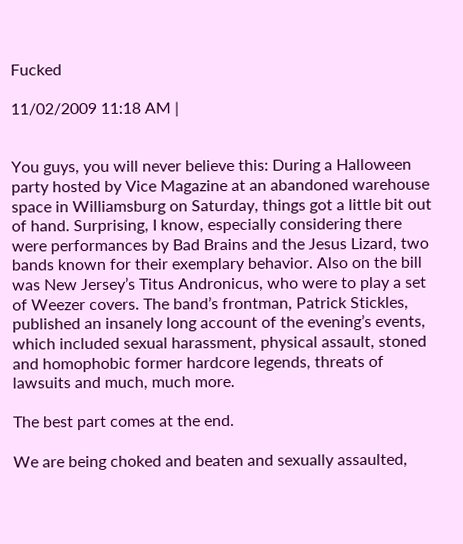Fucked

11/02/2009 11:18 AM |


You guys, you will never believe this: During a Halloween party hosted by Vice Magazine at an abandoned warehouse space in Williamsburg on Saturday, things got a little bit out of hand. Surprising, I know, especially considering there were performances by Bad Brains and the Jesus Lizard, two bands known for their exemplary behavior. Also on the bill was New Jersey’s Titus Andronicus, who were to play a set of Weezer covers. The band’s frontman, Patrick Stickles, published an insanely long account of the evening’s events, which included sexual harassment, physical assault, stoned and homophobic former hardcore legends, threats of lawsuits and much, much more.

The best part comes at the end.

We are being choked and beaten and sexually assaulted,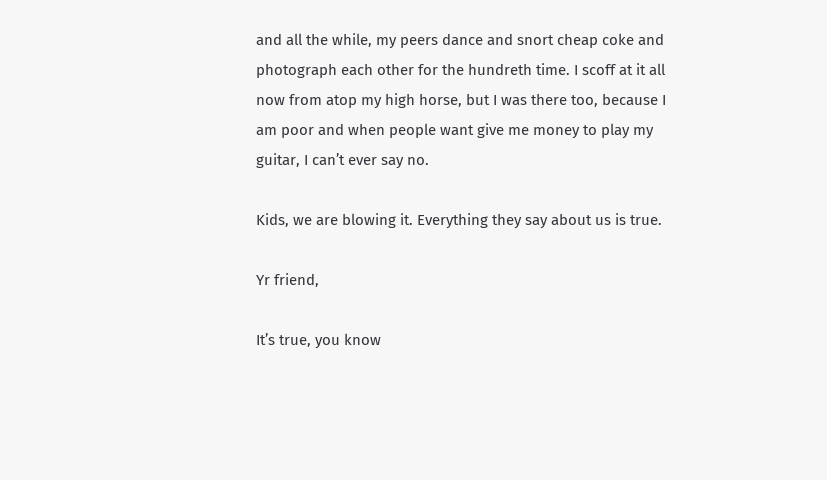and all the while, my peers dance and snort cheap coke and photograph each other for the hundreth time. I scoff at it all now from atop my high horse, but I was there too, because I am poor and when people want give me money to play my guitar, I can’t ever say no.

Kids, we are blowing it. Everything they say about us is true.

Yr friend,

It’s true, you know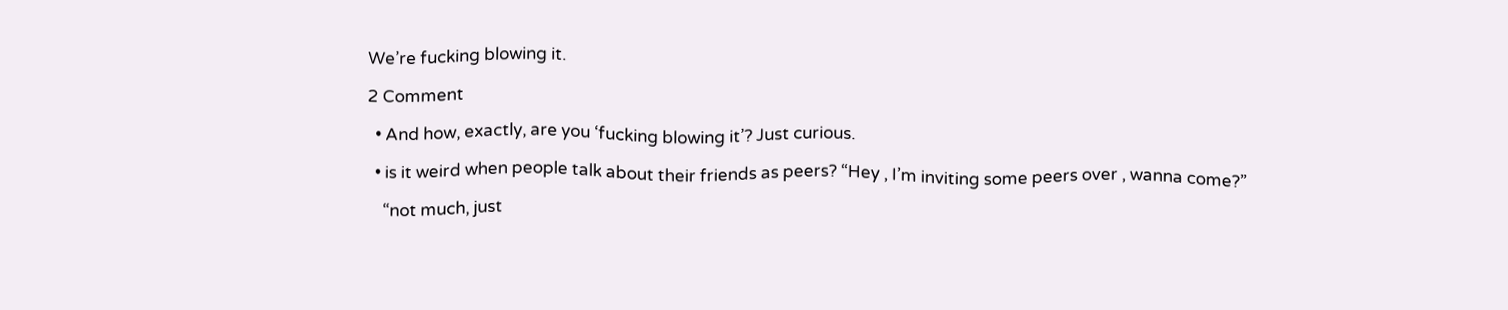We’re fucking blowing it.

2 Comment

  • And how, exactly, are you ‘fucking blowing it’? Just curious.

  • is it weird when people talk about their friends as peers? “Hey , I’m inviting some peers over , wanna come?”

    “not much, just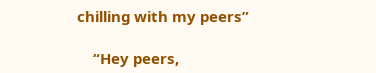chilling with my peers”

    “Hey peers,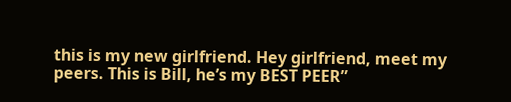this is my new girlfriend. Hey girlfriend, meet my peers. This is Bill, he’s my BEST PEER”